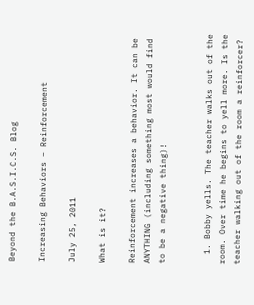Beyond the B.A.S.I.C.S. Blog

Increasing Behaviors – Reinforcement

July 25, 2011

What is it?

Reinforcement increases a behavior. It can be ANYTHING (including something most would find to be a negative thing)!


  1. Bobby yells. The teacher walks out of the room. Over time he begins to yell more. Is the teacher walking out of the room a reinforcer?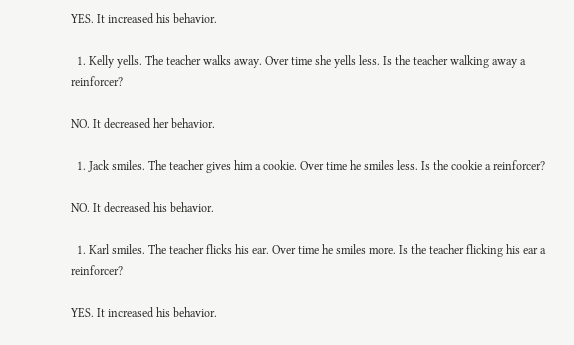YES. It increased his behavior.

  1. Kelly yells. The teacher walks away. Over time she yells less. Is the teacher walking away a reinforcer?

NO. It decreased her behavior.

  1. Jack smiles. The teacher gives him a cookie. Over time he smiles less. Is the cookie a reinforcer?

NO. It decreased his behavior.

  1. Karl smiles. The teacher flicks his ear. Over time he smiles more. Is the teacher flicking his ear a reinforcer?

YES. It increased his behavior.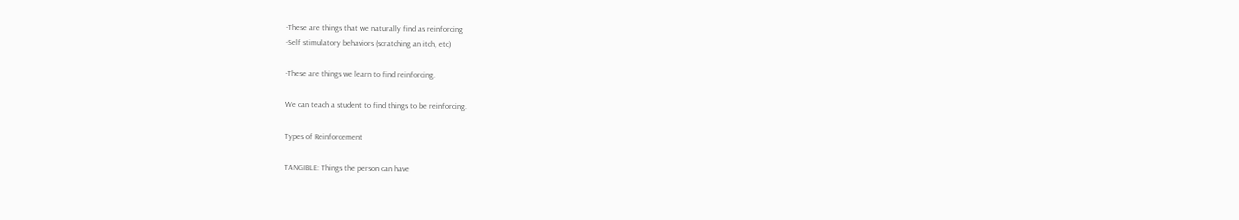-These are things that we naturally find as reinforcing
-Self stimulatory behaviors (scratching an itch, etc)

-These are things we learn to find reinforcing.

We can teach a student to find things to be reinforcing.

Types of Reinforcement

TANGIBLE: Things the person can have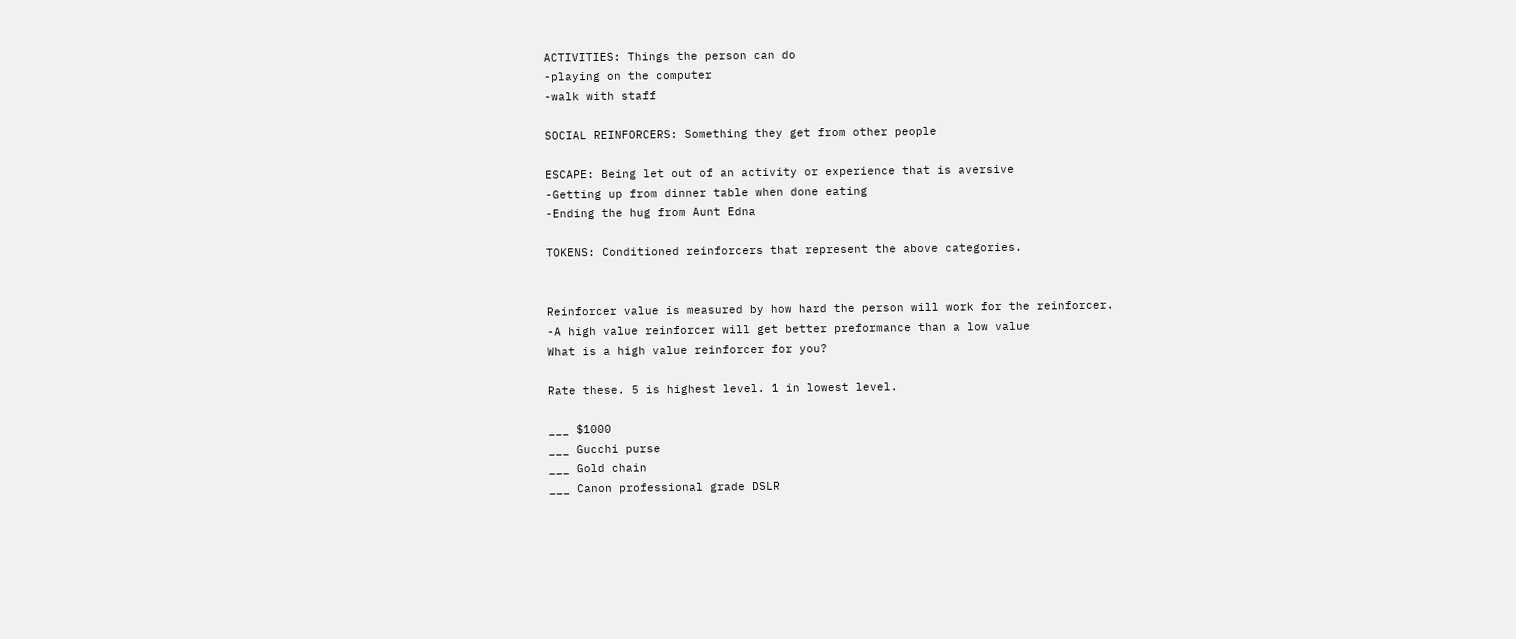ACTIVITIES: Things the person can do
-playing on the computer
-walk with staff

SOCIAL REINFORCERS: Something they get from other people

ESCAPE: Being let out of an activity or experience that is aversive
-Getting up from dinner table when done eating
-Ending the hug from Aunt Edna

TOKENS: Conditioned reinforcers that represent the above categories.


Reinforcer value is measured by how hard the person will work for the reinforcer.
-A high value reinforcer will get better preformance than a low value
What is a high value reinforcer for you?

Rate these. 5 is highest level. 1 in lowest level.

___ $1000
___ Gucchi purse
___ Gold chain
___ Canon professional grade DSLR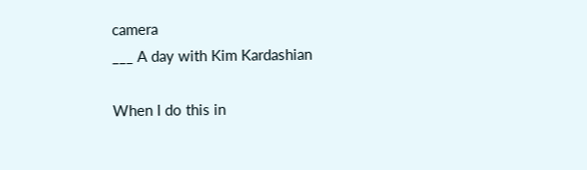camera
___ A day with Kim Kardashian

When I do this in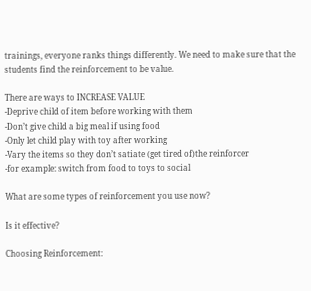trainings, everyone ranks things differently. We need to make sure that the students find the reinforcement to be value.

There are ways to INCREASE VALUE
-Deprive child of item before working with them
-Don’t give child a big meal if using food
-Only let child play with toy after working
-Vary the items so they don’t satiate (get tired of)the reinforcer
-for example: switch from food to toys to social

What are some types of reinforcement you use now?

Is it effective?

Choosing Reinforcement: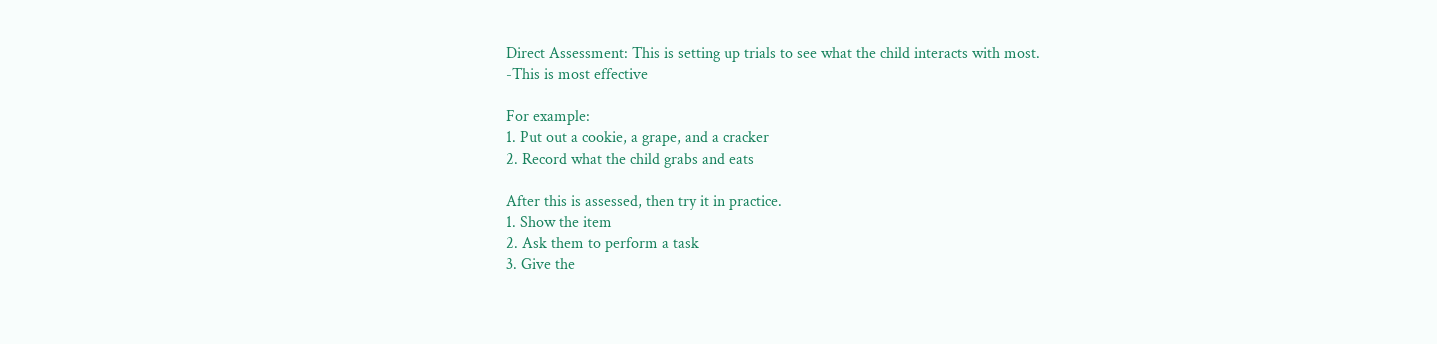Direct Assessment: This is setting up trials to see what the child interacts with most.
-This is most effective

For example:
1. Put out a cookie, a grape, and a cracker
2. Record what the child grabs and eats

After this is assessed, then try it in practice.
1. Show the item
2. Ask them to perform a task
3. Give the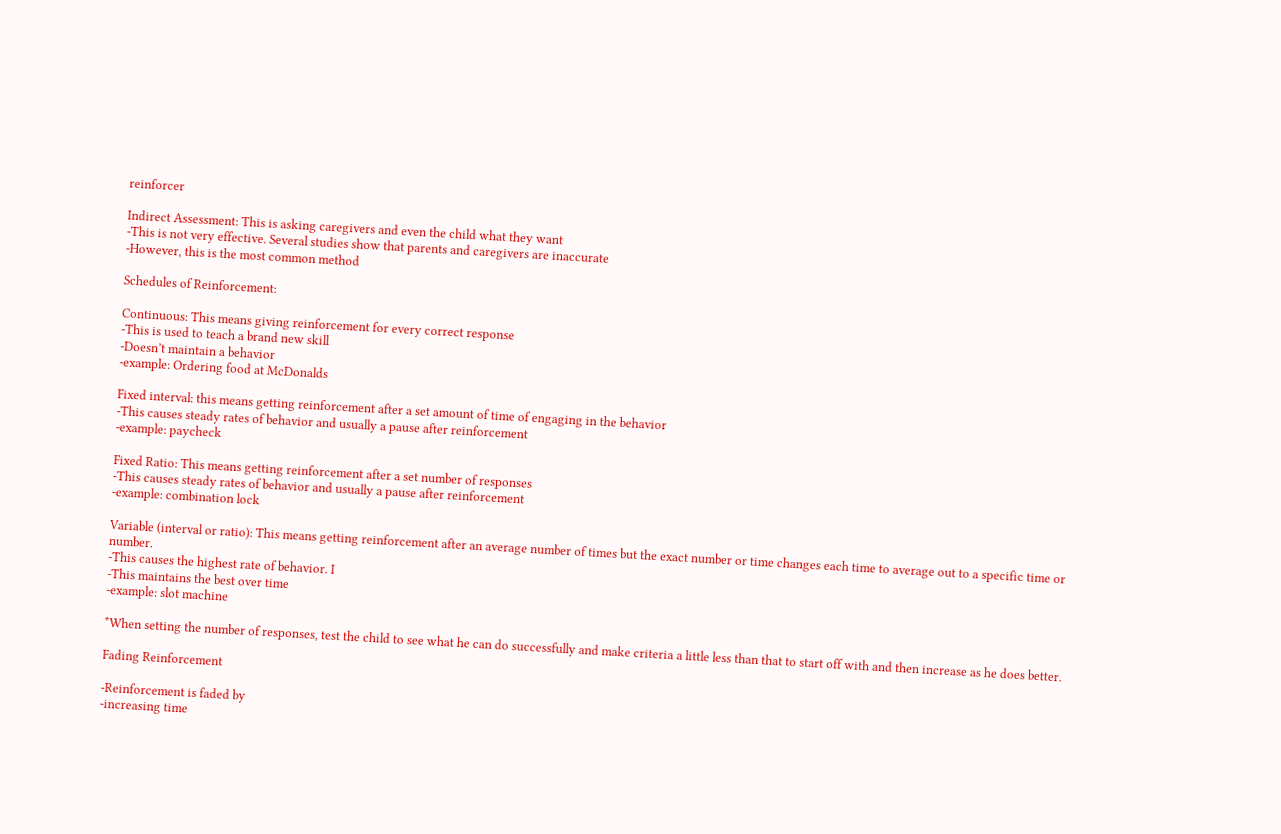reinforcer

Indirect Assessment: This is asking caregivers and even the child what they want
-This is not very effective. Several studies show that parents and caregivers are inaccurate
-However, this is the most common method

Schedules of Reinforcement:

Continuous: This means giving reinforcement for every correct response
-This is used to teach a brand new skill
-Doesn’t maintain a behavior
-example: Ordering food at McDonalds

Fixed interval: this means getting reinforcement after a set amount of time of engaging in the behavior
-This causes steady rates of behavior and usually a pause after reinforcement
-example: paycheck

Fixed Ratio: This means getting reinforcement after a set number of responses
-This causes steady rates of behavior and usually a pause after reinforcement
-example: combination lock

Variable (interval or ratio): This means getting reinforcement after an average number of times but the exact number or time changes each time to average out to a specific time or number.
-This causes the highest rate of behavior. I
-This maintains the best over time
-example: slot machine

*When setting the number of responses, test the child to see what he can do successfully and make criteria a little less than that to start off with and then increase as he does better.

Fading Reinforcement

-Reinforcement is faded by
-increasing time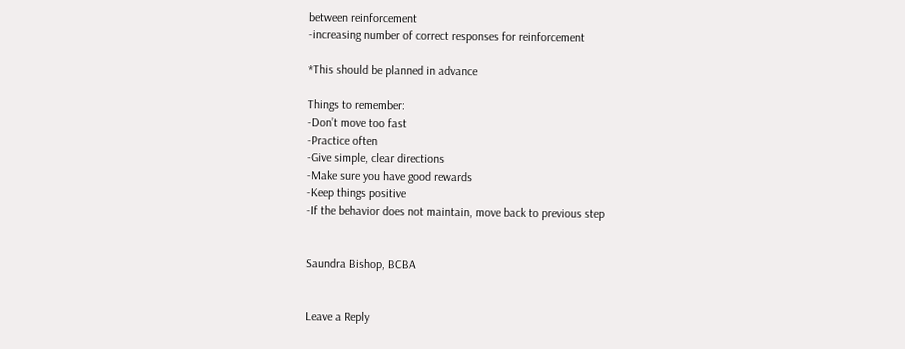between reinforcement
-increasing number of correct responses for reinforcement

*This should be planned in advance

Things to remember:
-Don’t move too fast
-Practice often
-Give simple, clear directions
-Make sure you have good rewards
-Keep things positive
-If the behavior does not maintain, move back to previous step


Saundra Bishop, BCBA


Leave a Reply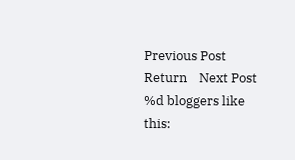Previous Post    Return    Next Post
%d bloggers like this: